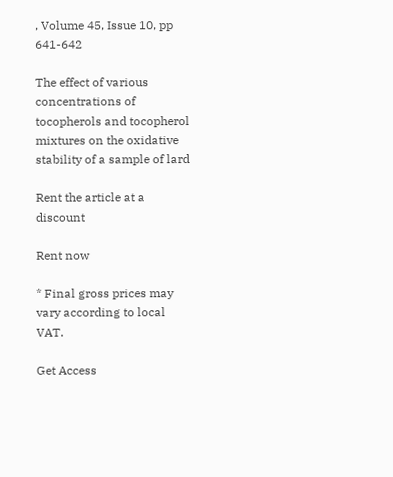, Volume 45, Issue 10, pp 641-642

The effect of various concentrations of tocopherols and tocopherol mixtures on the oxidative stability of a sample of lard

Rent the article at a discount

Rent now

* Final gross prices may vary according to local VAT.

Get Access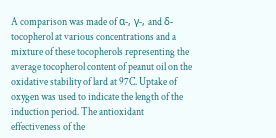A comparison was made of α-, γ-, and δ-tocopherol at various concentrations and a mixture of these tocopherols representing the average tocopherol content of peanut oil on the oxidative stability of lard at 97C. Uptake of oxygen was used to indicate the length of the induction period. The antioxidant effectiveness of the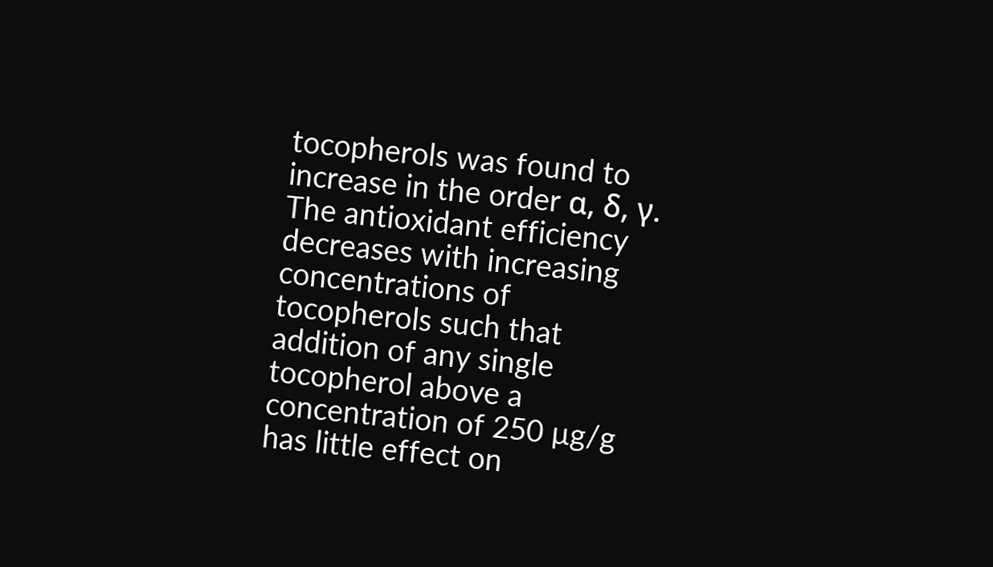tocopherols was found to increase in the order α, δ, γ. The antioxidant efficiency decreases with increasing concentrations of tocopherols such that addition of any single tocopherol above a concentration of 250 µg/g has little effect on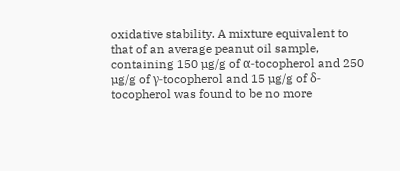oxidative stability. A mixture equivalent to that of an average peanut oil sample, containing 150 µg/g of α-tocopherol and 250 µg/g of γ-tocopherol and 15 µg/g of δ-tocopherol was found to be no more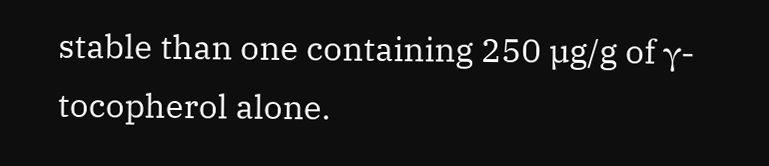stable than one containing 250 µg/g of γ-tocopherol alone.